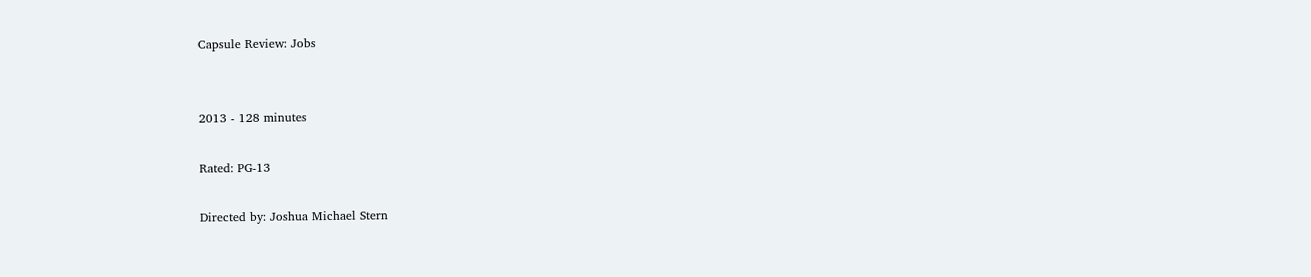Capsule Review: Jobs


2013 - 128 minutes

Rated: PG-13

Directed by: Joshua Michael Stern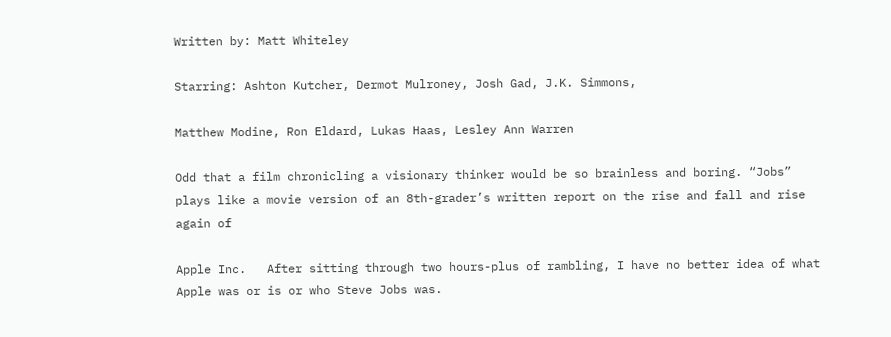Written by: Matt Whiteley

Starring: Ashton Kutcher, Dermot Mulroney, Josh Gad, J.K. Simmons,

Matthew Modine, Ron Eldard, Lukas Haas, Lesley Ann Warren

Odd that a film chronicling a visionary thinker would be so brainless and boring. “Jobs” plays like a movie version of an 8th-grader’s written report on the rise and fall and rise again of

Apple Inc.   After sitting through two hours-plus of rambling, I have no better idea of what Apple was or is or who Steve Jobs was.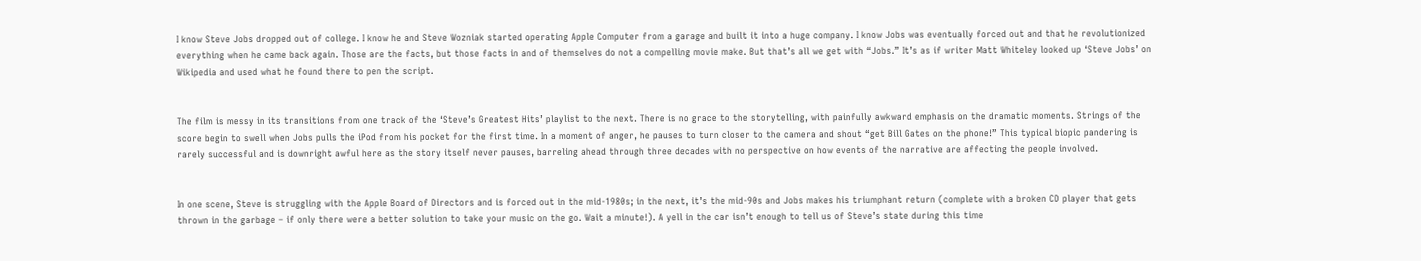I know Steve Jobs dropped out of college. I know he and Steve Wozniak started operating Apple Computer from a garage and built it into a huge company. I know Jobs was eventually forced out and that he revolutionized everything when he came back again. Those are the facts, but those facts in and of themselves do not a compelling movie make. But that’s all we get with “Jobs.” It’s as if writer Matt Whiteley looked up ‘Steve Jobs’ on Wikipedia and used what he found there to pen the script.


The film is messy in its transitions from one track of the ‘Steve’s Greatest Hits’ playlist to the next. There is no grace to the storytelling, with painfully awkward emphasis on the dramatic moments. Strings of the score begin to swell when Jobs pulls the iPod from his pocket for the first time. In a moment of anger, he pauses to turn closer to the camera and shout “get Bill Gates on the phone!” This typical biopic pandering is rarely successful and is downright awful here as the story itself never pauses, barreling ahead through three decades with no perspective on how events of the narrative are affecting the people involved.


In one scene, Steve is struggling with the Apple Board of Directors and is forced out in the mid-1980s; in the next, it’s the mid-90s and Jobs makes his triumphant return (complete with a broken CD player that gets thrown in the garbage – if only there were a better solution to take your music on the go. Wait a minute!). A yell in the car isn’t enough to tell us of Steve’s state during this time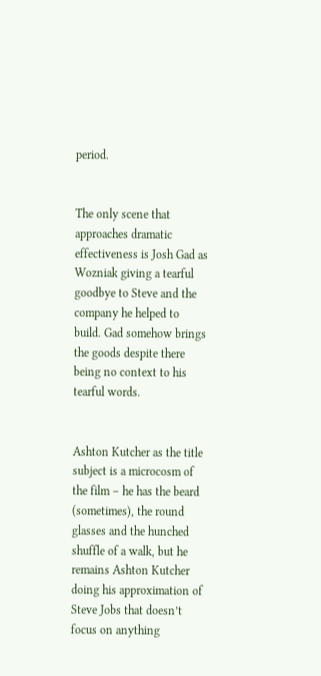period.


The only scene that approaches dramatic effectiveness is Josh Gad as Wozniak giving a tearful goodbye to Steve and the company he helped to build. Gad somehow brings the goods despite there being no context to his tearful words.


Ashton Kutcher as the title subject is a microcosm of the film – he has the beard (sometimes), the round glasses and the hunched shuffle of a walk, but he remains Ashton Kutcher doing his approximation of Steve Jobs that doesn’t focus on anything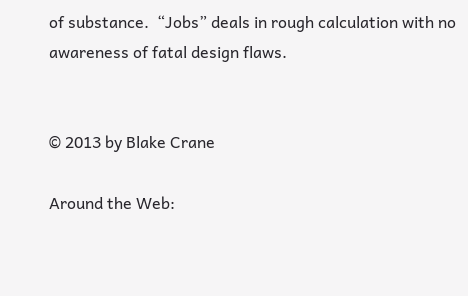of substance.  “Jobs” deals in rough calculation with no awareness of fatal design flaws.


© 2013 by Blake Crane

Around the Web: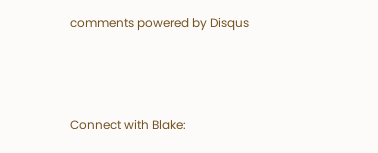comments powered by Disqus



Connect with Blake: